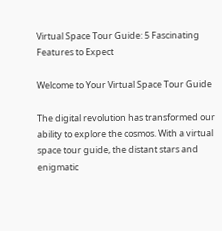Virtual Space Tour Guide: 5 Fascinating Features to Expect

Welcome to Your Virtual Space Tour Guide

The digital revolution has transformed our ability to explore the cosmos. With a virtual space tour guide, the distant stars and enigmatic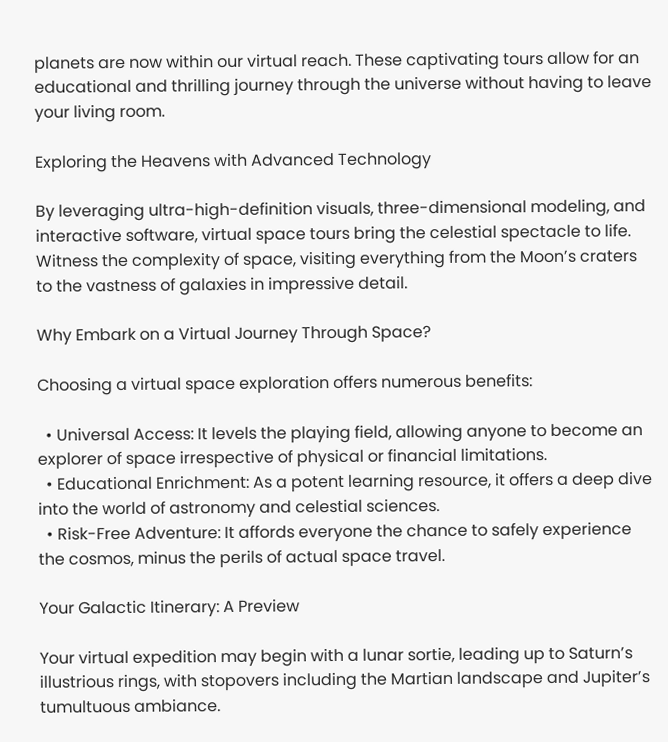planets are now within our virtual reach. These captivating tours allow for an educational and thrilling journey through the universe without having to leave your living room.

Exploring the Heavens with Advanced Technology

By leveraging ultra-high-definition visuals, three-dimensional modeling, and interactive software, virtual space tours bring the celestial spectacle to life. Witness the complexity of space, visiting everything from the Moon’s craters to the vastness of galaxies in impressive detail.

Why Embark on a Virtual Journey Through Space?

Choosing a virtual space exploration offers numerous benefits:

  • Universal Access: It levels the playing field, allowing anyone to become an explorer of space irrespective of physical or financial limitations.
  • Educational Enrichment: As a potent learning resource, it offers a deep dive into the world of astronomy and celestial sciences.
  • Risk-Free Adventure: It affords everyone the chance to safely experience the cosmos, minus the perils of actual space travel.

Your Galactic Itinerary: A Preview

Your virtual expedition may begin with a lunar sortie, leading up to Saturn’s illustrious rings, with stopovers including the Martian landscape and Jupiter’s tumultuous ambiance.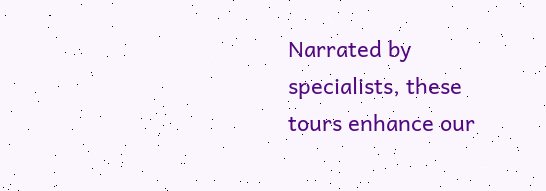Narrated by specialists, these tours enhance our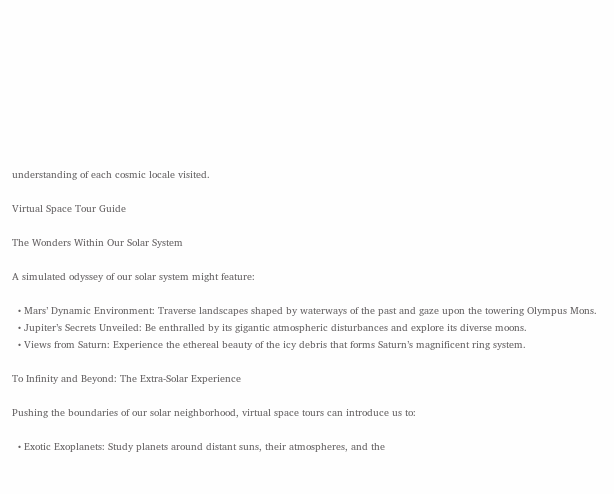understanding of each cosmic locale visited.

Virtual Space Tour Guide

The Wonders Within Our Solar System

A simulated odyssey of our solar system might feature:

  • Mars’ Dynamic Environment: Traverse landscapes shaped by waterways of the past and gaze upon the towering Olympus Mons.
  • Jupiter’s Secrets Unveiled: Be enthralled by its gigantic atmospheric disturbances and explore its diverse moons.
  • Views from Saturn: Experience the ethereal beauty of the icy debris that forms Saturn’s magnificent ring system.

To Infinity and Beyond: The Extra-Solar Experience

Pushing the boundaries of our solar neighborhood, virtual space tours can introduce us to:

  • Exotic Exoplanets: Study planets around distant suns, their atmospheres, and the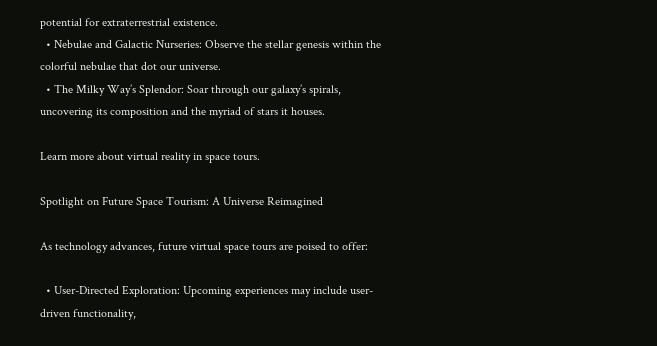potential for extraterrestrial existence.
  • Nebulae and Galactic Nurseries: Observe the stellar genesis within the colorful nebulae that dot our universe.
  • The Milky Way’s Splendor: Soar through our galaxy’s spirals, uncovering its composition and the myriad of stars it houses.

Learn more about virtual reality in space tours.

Spotlight on Future Space Tourism: A Universe Reimagined

As technology advances, future virtual space tours are poised to offer:

  • User-Directed Exploration: Upcoming experiences may include user-driven functionality,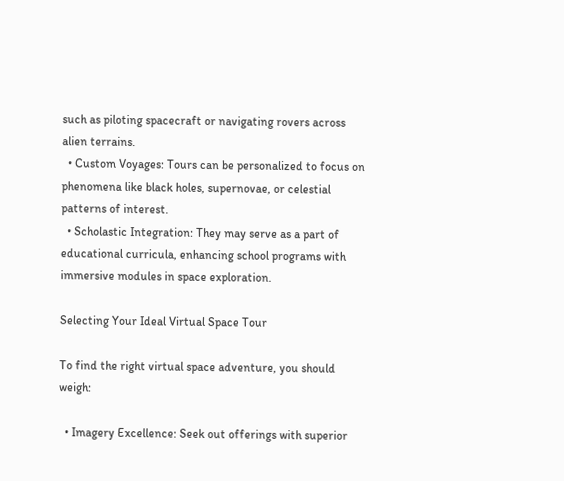such as piloting spacecraft or navigating rovers across alien terrains.
  • Custom Voyages: Tours can be personalized to focus on phenomena like black holes, supernovae, or celestial patterns of interest.
  • Scholastic Integration: They may serve as a part of educational curricula, enhancing school programs with immersive modules in space exploration.

Selecting Your Ideal Virtual Space Tour

To find the right virtual space adventure, you should weigh:

  • Imagery Excellence: Seek out offerings with superior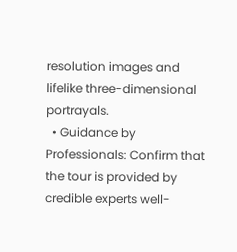resolution images and lifelike three-dimensional portrayals.
  • Guidance by Professionals: Confirm that the tour is provided by credible experts well-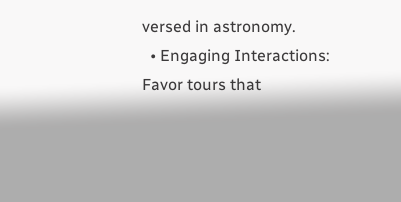versed in astronomy.
  • Engaging Interactions: Favor tours that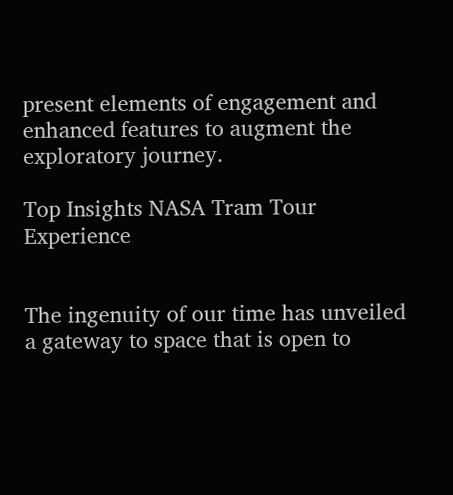present elements of engagement and enhanced features to augment the exploratory journey.

Top Insights NASA Tram Tour Experience


The ingenuity of our time has unveiled a gateway to space that is open to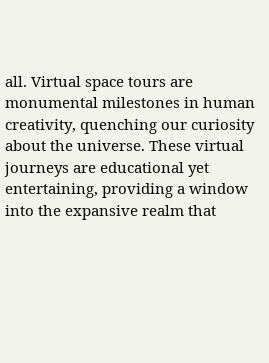all. Virtual space tours are monumental milestones in human creativity, quenching our curiosity about the universe. These virtual journeys are educational yet entertaining, providing a window into the expansive realm that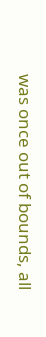was once out of bounds, all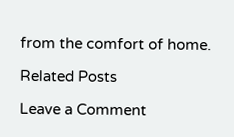from the comfort of home.

Related Posts

Leave a Comment